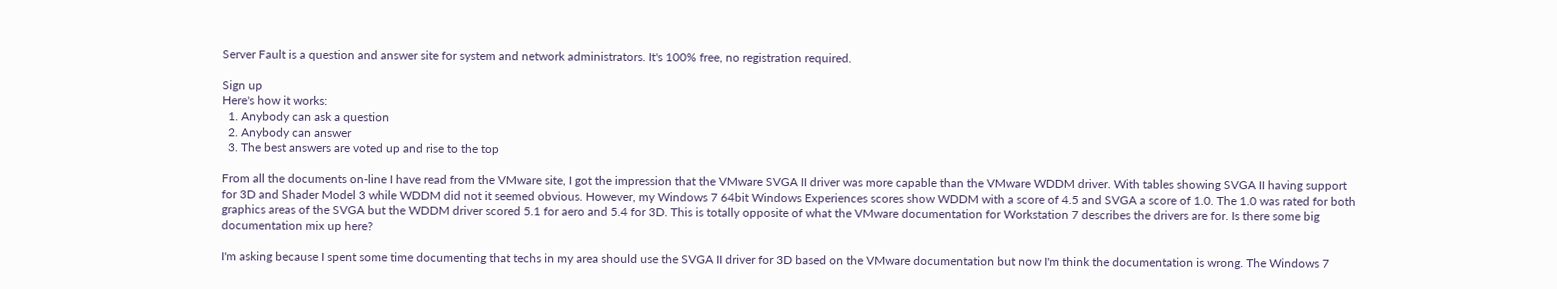Server Fault is a question and answer site for system and network administrators. It's 100% free, no registration required.

Sign up
Here's how it works:
  1. Anybody can ask a question
  2. Anybody can answer
  3. The best answers are voted up and rise to the top

From all the documents on-line I have read from the VMware site, I got the impression that the VMware SVGA II driver was more capable than the VMware WDDM driver. With tables showing SVGA II having support for 3D and Shader Model 3 while WDDM did not it seemed obvious. However, my Windows 7 64bit Windows Experiences scores show WDDM with a score of 4.5 and SVGA a score of 1.0. The 1.0 was rated for both graphics areas of the SVGA but the WDDM driver scored 5.1 for aero and 5.4 for 3D. This is totally opposite of what the VMware documentation for Workstation 7 describes the drivers are for. Is there some big documentation mix up here?

I'm asking because I spent some time documenting that techs in my area should use the SVGA II driver for 3D based on the VMware documentation but now I'm think the documentation is wrong. The Windows 7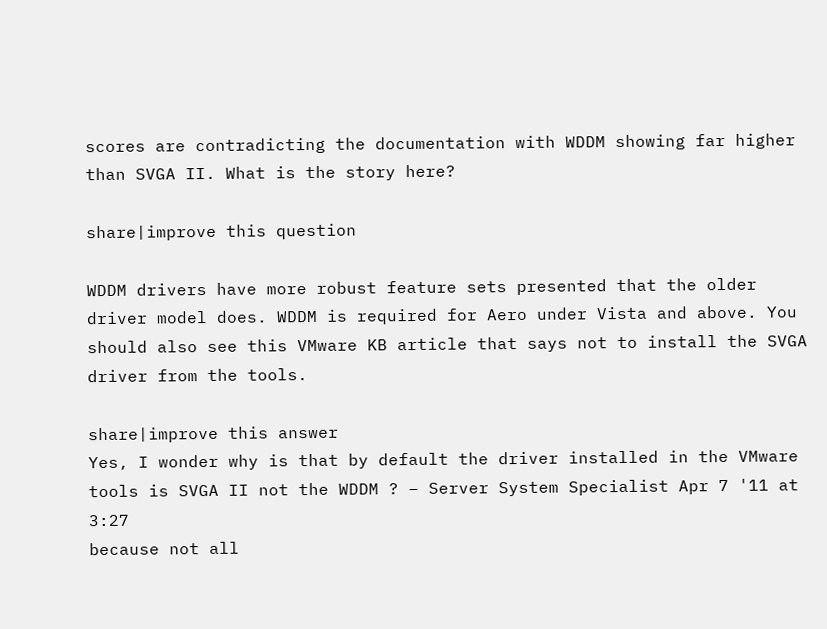scores are contradicting the documentation with WDDM showing far higher than SVGA II. What is the story here?

share|improve this question

WDDM drivers have more robust feature sets presented that the older driver model does. WDDM is required for Aero under Vista and above. You should also see this VMware KB article that says not to install the SVGA driver from the tools.

share|improve this answer
Yes, I wonder why is that by default the driver installed in the VMware tools is SVGA II not the WDDM ? – Server System Specialist Apr 7 '11 at 3:27
because not all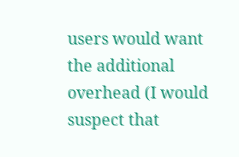users would want the additional overhead (I would suspect that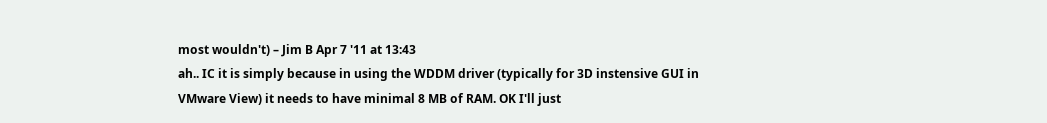most wouldn't) – Jim B Apr 7 '11 at 13:43
ah.. IC it is simply because in using the WDDM driver (typically for 3D instensive GUI in VMware View) it needs to have minimal 8 MB of RAM. OK I'll just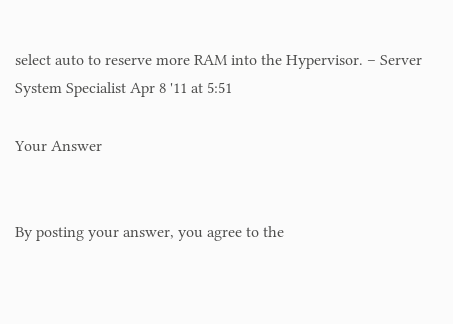select auto to reserve more RAM into the Hypervisor. – Server System Specialist Apr 8 '11 at 5:51

Your Answer


By posting your answer, you agree to the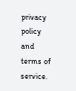privacy policy and terms of service.